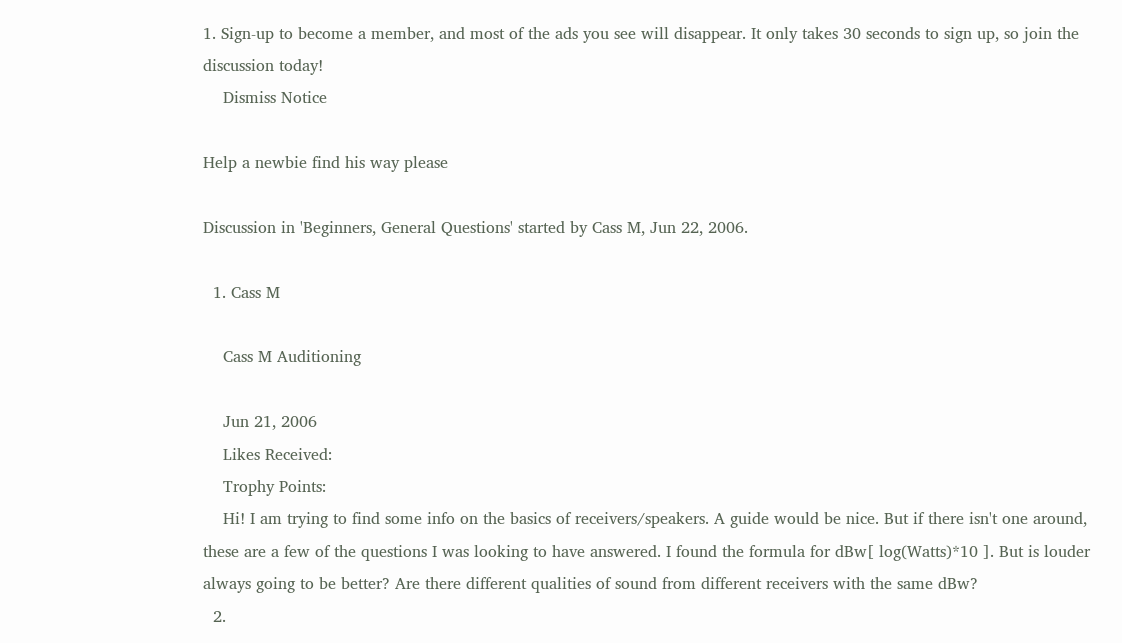1. Sign-up to become a member, and most of the ads you see will disappear. It only takes 30 seconds to sign up, so join the discussion today!
    Dismiss Notice

Help a newbie find his way please

Discussion in 'Beginners, General Questions' started by Cass M, Jun 22, 2006.

  1. Cass M

    Cass M Auditioning

    Jun 21, 2006
    Likes Received:
    Trophy Points:
    Hi! I am trying to find some info on the basics of receivers/speakers. A guide would be nice. But if there isn't one around, these are a few of the questions I was looking to have answered. I found the formula for dBw[ log(Watts)*10 ]. But is louder always going to be better? Are there different qualities of sound from different receivers with the same dBw?
  2.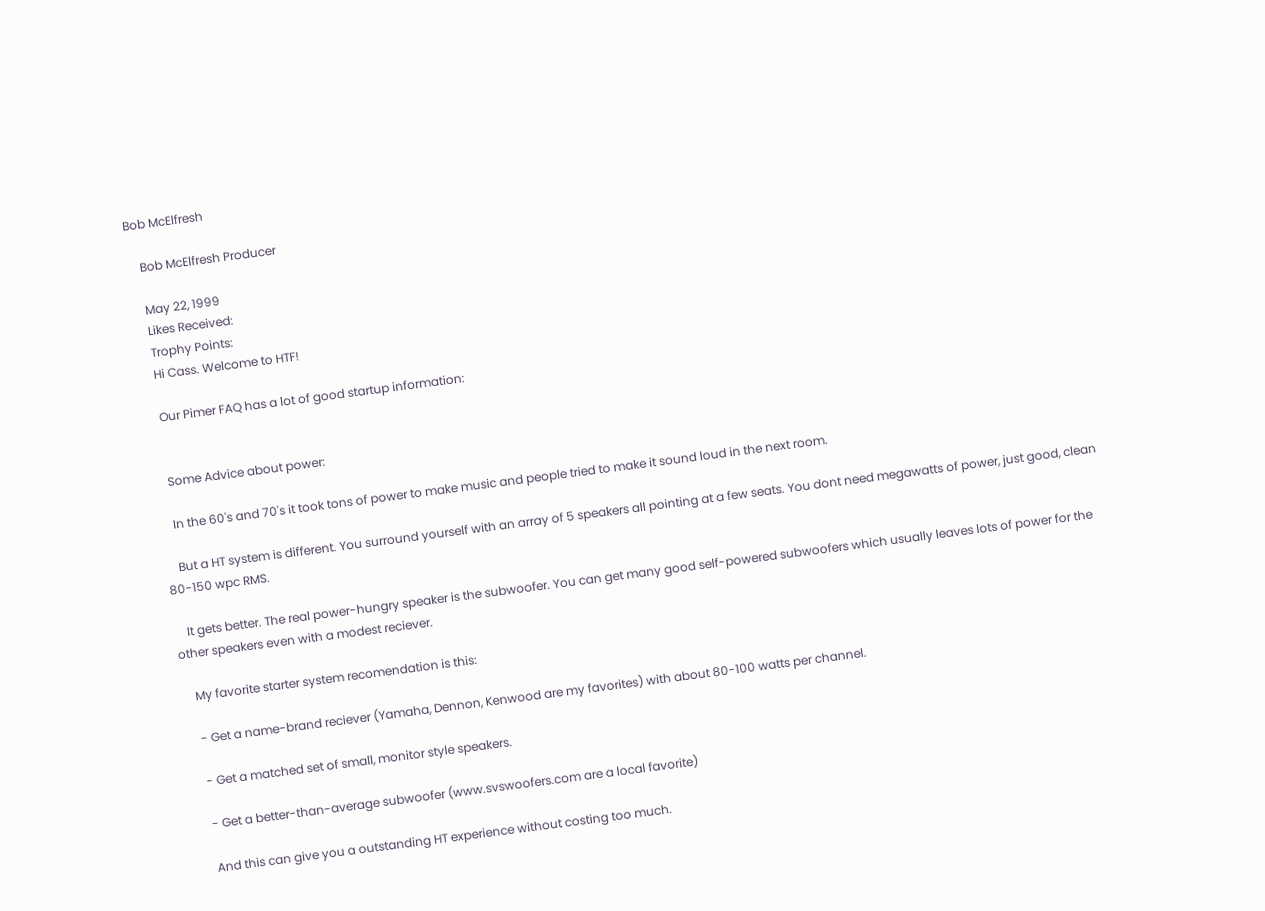Bob McElfresh

    Bob McElfresh Producer

    May 22, 1999
    Likes Received:
    Trophy Points:
    Hi Cass. Welcome to HTF!

    Our Pimer FAQ has a lot of good startup information:


    Some Advice about power:

    In the 60's and 70's it took tons of power to make music and people tried to make it sound loud in the next room.

    But a HT system is different. You surround yourself with an array of 5 speakers all pointing at a few seats. You dont need megawatts of power, just good, clean 80-150 wpc RMS.

    It gets better. The real power-hungry speaker is the subwoofer. You can get many good self-powered subwoofers which usually leaves lots of power for the other speakers even with a modest reciever.

    My favorite starter system recomendation is this:

    - Get a name-brand reciever (Yamaha, Dennon, Kenwood are my favorites) with about 80-100 watts per channel.

    - Get a matched set of small, monitor style speakers.

    - Get a better-than-average subwoofer (www.svswoofers.com are a local favorite)

    And this can give you a outstanding HT experience without costing too much.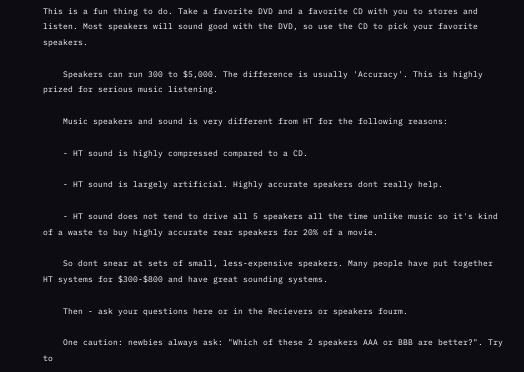This is a fun thing to do. Take a favorite DVD and a favorite CD with you to stores and listen. Most speakers will sound good with the DVD, so use the CD to pick your favorite speakers.

    Speakers can run 300 to $5,000. The difference is usually 'Accuracy'. This is highly prized for serious music listening.

    Music speakers and sound is very different from HT for the following reasons:

    - HT sound is highly compressed compared to a CD.

    - HT sound is largely artificial. Highly accurate speakers dont really help.

    - HT sound does not tend to drive all 5 speakers all the time unlike music so it's kind of a waste to buy highly accurate rear speakers for 20% of a movie.

    So dont snear at sets of small, less-expensive speakers. Many people have put together HT systems for $300-$800 and have great sounding systems.

    Then - ask your questions here or in the Recievers or speakers fourm.

    One caution: newbies always ask: "Which of these 2 speakers AAA or BBB are better?". Try to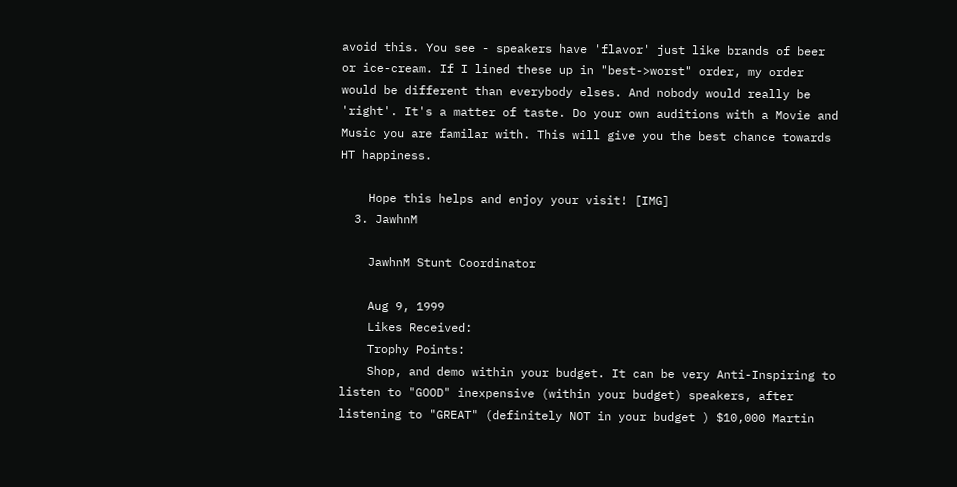avoid this. You see - speakers have 'flavor' just like brands of beer or ice-cream. If I lined these up in "best->worst" order, my order would be different than everybody elses. And nobody would really be 'right'. It's a matter of taste. Do your own auditions with a Movie and Music you are familar with. This will give you the best chance towards HT happiness.

    Hope this helps and enjoy your visit! [IMG]
  3. JawhnM

    JawhnM Stunt Coordinator

    Aug 9, 1999
    Likes Received:
    Trophy Points:
    Shop, and demo within your budget. It can be very Anti-Inspiring to listen to "GOOD" inexpensive (within your budget) speakers, after listening to "GREAT" (definitely NOT in your budget ) $10,000 Martin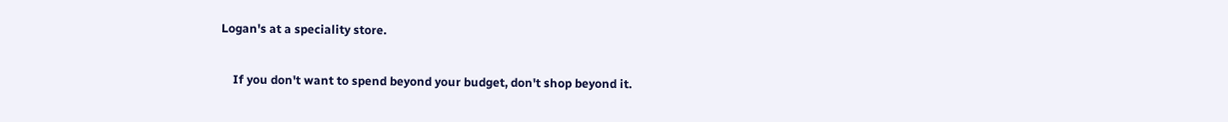Logan's at a speciality store.

    If you don't want to spend beyond your budget, don't shop beyond it.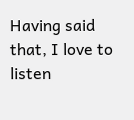Having said that, I love to listen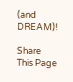(and DREAM)!

Share This Page